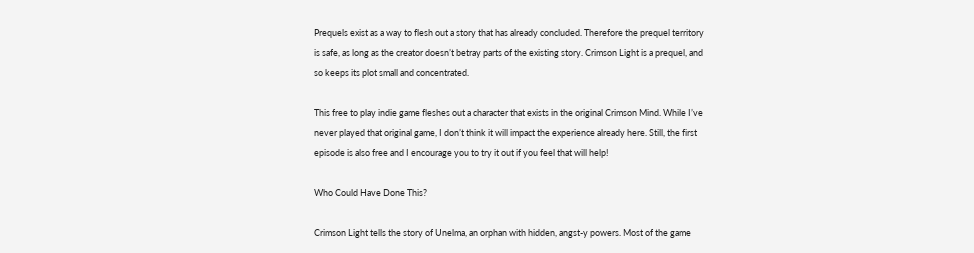Prequels exist as a way to flesh out a story that has already concluded. Therefore the prequel territory is safe, as long as the creator doesn’t betray parts of the existing story. Crimson Light is a prequel, and so keeps its plot small and concentrated.

This free to play indie game fleshes out a character that exists in the original Crimson Mind. While I’ve never played that original game, I don’t think it will impact the experience already here. Still, the first episode is also free and I encourage you to try it out if you feel that will help!

Who Could Have Done This?

Crimson Light tells the story of Unelma, an orphan with hidden, angst-y powers. Most of the game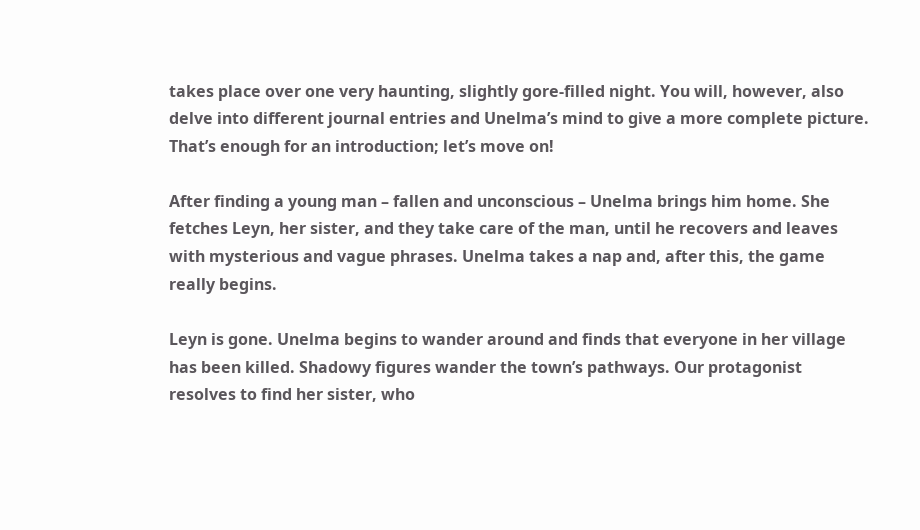takes place over one very haunting, slightly gore-filled night. You will, however, also delve into different journal entries and Unelma’s mind to give a more complete picture. That’s enough for an introduction; let’s move on!

After finding a young man – fallen and unconscious – Unelma brings him home. She fetches Leyn, her sister, and they take care of the man, until he recovers and leaves with mysterious and vague phrases. Unelma takes a nap and, after this, the game really begins.

Leyn is gone. Unelma begins to wander around and finds that everyone in her village has been killed. Shadowy figures wander the town’s pathways. Our protagonist resolves to find her sister, who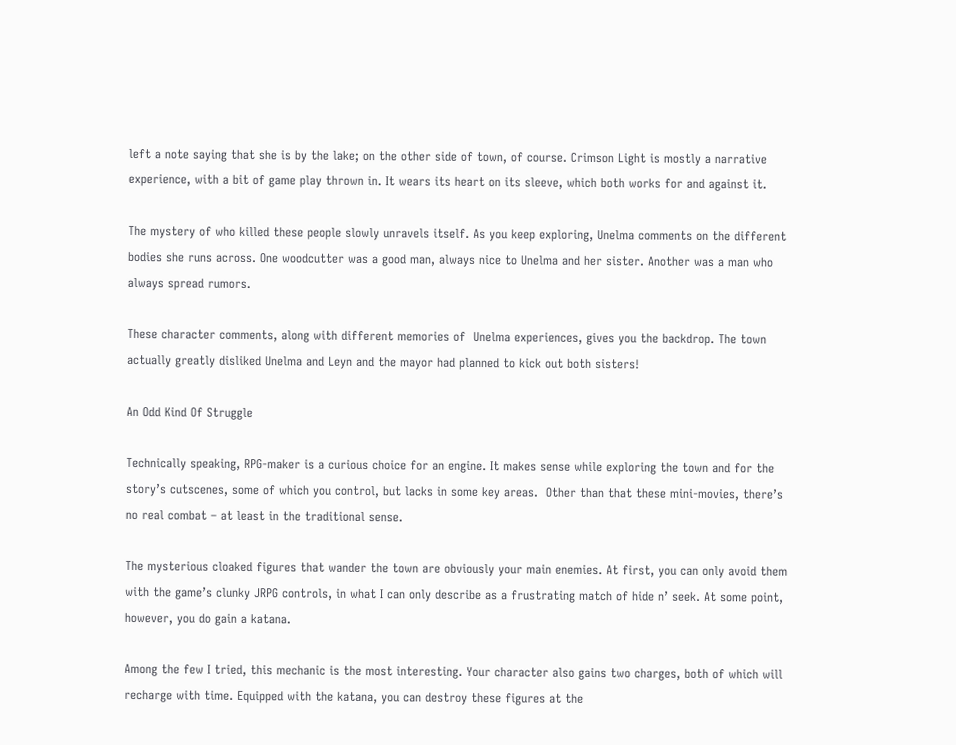left a note saying that she is by the lake; on the other side of town, of course. Crimson Light is mostly a narrative experience, with a bit of game play thrown in. It wears its heart on its sleeve, which both works for and against it.

The mystery of who killed these people slowly unravels itself. As you keep exploring, Unelma comments on the different bodies she runs across. One woodcutter was a good man, always nice to Unelma and her sister. Another was a man who always spread rumors.

These character comments, along with different memories of  Unelma experiences, gives you the backdrop. The town actually greatly disliked Unelma and Leyn and the mayor had planned to kick out both sisters!

An Odd Kind Of Struggle

Technically speaking, RPG-maker is a curious choice for an engine. It makes sense while exploring the town and for the story’s cutscenes, some of which you control, but lacks in some key areas.  Other than that these mini-movies, there’s no real combat – at least in the traditional sense.

The mysterious cloaked figures that wander the town are obviously your main enemies. At first, you can only avoid them with the game’s clunky JRPG controls, in what I can only describe as a frustrating match of hide n’ seek. At some point, however, you do gain a katana.

Among the few I tried, this mechanic is the most interesting. Your character also gains two charges, both of which will recharge with time. Equipped with the katana, you can destroy these figures at the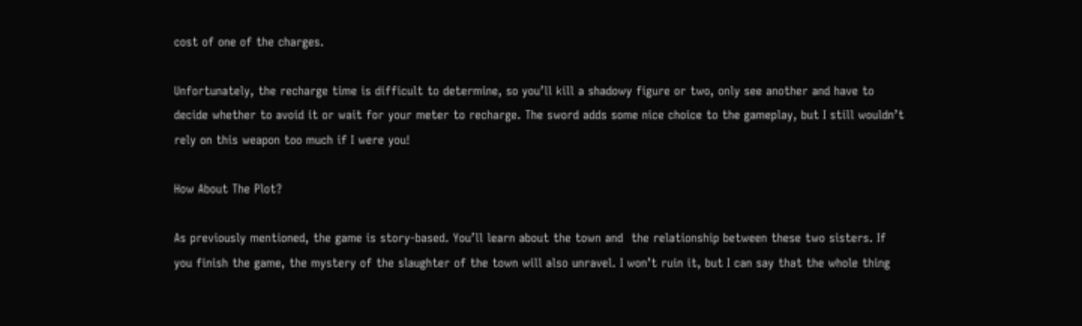cost of one of the charges.

Unfortunately, the recharge time is difficult to determine, so you’ll kill a shadowy figure or two, only see another and have to decide whether to avoid it or wait for your meter to recharge. The sword adds some nice choice to the gameplay, but I still wouldn’t rely on this weapon too much if I were you!

How About The Plot?

As previously mentioned, the game is story-based. You’ll learn about the town and  the relationship between these two sisters. If you finish the game, the mystery of the slaughter of the town will also unravel. I won’t ruin it, but I can say that the whole thing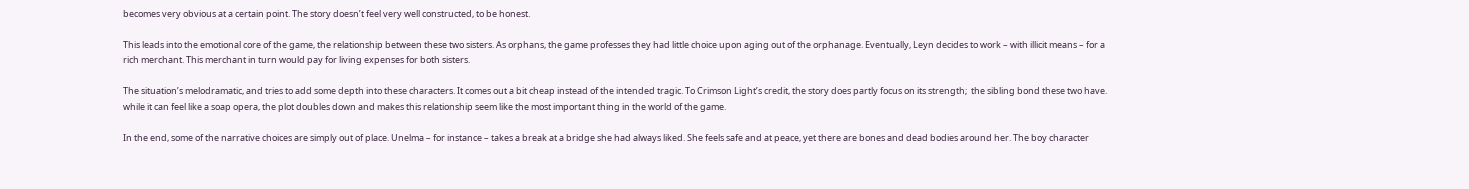becomes very obvious at a certain point. The story doesn’t feel very well constructed, to be honest.

This leads into the emotional core of the game, the relationship between these two sisters. As orphans, the game professes they had little choice upon aging out of the orphanage. Eventually, Leyn decides to work – with illicit means – for a rich merchant. This merchant in turn would pay for living expenses for both sisters.

The situation’s melodramatic, and tries to add some depth into these characters. It comes out a bit cheap instead of the intended tragic. To Crimson Light’s credit, the story does partly focus on its strength;  the sibling bond these two have. while it can feel like a soap opera, the plot doubles down and makes this relationship seem like the most important thing in the world of the game.

In the end, some of the narrative choices are simply out of place. Unelma – for instance – takes a break at a bridge she had always liked. She feels safe and at peace, yet there are bones and dead bodies around her. The boy character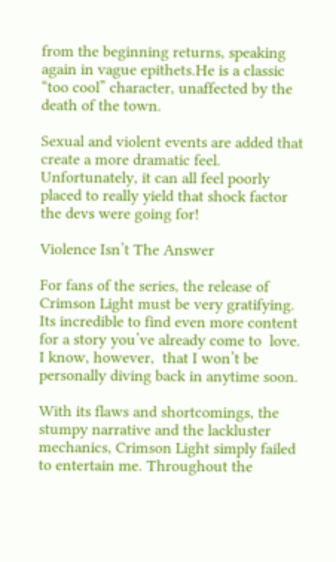from the beginning returns, speaking again in vague epithets.He is a classic “too cool” character, unaffected by the death of the town.

Sexual and violent events are added that create a more dramatic feel. Unfortunately, it can all feel poorly placed to really yield that shock factor the devs were going for!

Violence Isn’t The Answer

For fans of the series, the release of Crimson Light must be very gratifying. Its incredible to find even more content for a story you’ve already come to  love. I know, however,  that I won’t be personally diving back in anytime soon.

With its flaws and shortcomings, the stumpy narrative and the lackluster mechanics, Crimson Light simply failed to entertain me. Throughout the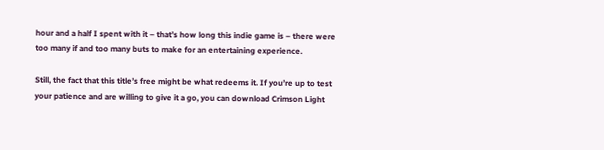hour and a half I spent with it – that’s how long this indie game is – there were too many if and too many buts to make for an entertaining experience.

Still, the fact that this title’s free might be what redeems it. If you’re up to test your patience and are willing to give it a go, you can download Crimson Light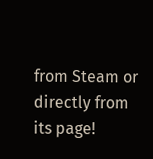from Steam or directly from its page!